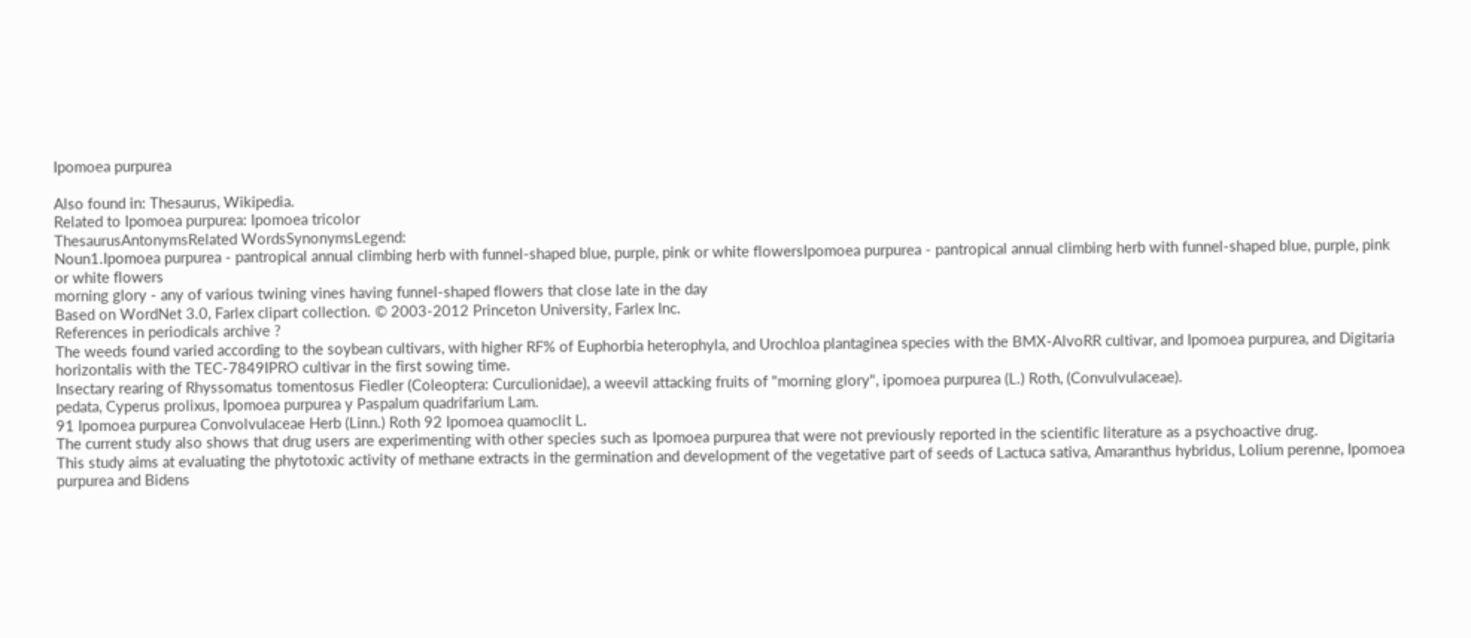Ipomoea purpurea

Also found in: Thesaurus, Wikipedia.
Related to Ipomoea purpurea: Ipomoea tricolor
ThesaurusAntonymsRelated WordsSynonymsLegend:
Noun1.Ipomoea purpurea - pantropical annual climbing herb with funnel-shaped blue, purple, pink or white flowersIpomoea purpurea - pantropical annual climbing herb with funnel-shaped blue, purple, pink or white flowers
morning glory - any of various twining vines having funnel-shaped flowers that close late in the day
Based on WordNet 3.0, Farlex clipart collection. © 2003-2012 Princeton University, Farlex Inc.
References in periodicals archive ?
The weeds found varied according to the soybean cultivars, with higher RF% of Euphorbia heterophyla, and Urochloa plantaginea species with the BMX-AlvoRR cultivar, and Ipomoea purpurea, and Digitaria horizontalis with the TEC-7849IPRO cultivar in the first sowing time.
Insectary rearing of Rhyssomatus tomentosus Fiedler (Coleoptera: Curculionidae), a weevil attacking fruits of "morning glory", ipomoea purpurea (L.) Roth, (Convulvulaceae).
pedata, Cyperus prolixus, Ipomoea purpurea y Paspalum quadrifarium Lam.
91 Ipomoea purpurea Convolvulaceae Herb (Linn.) Roth 92 Ipomoea quamoclit L.
The current study also shows that drug users are experimenting with other species such as Ipomoea purpurea that were not previously reported in the scientific literature as a psychoactive drug.
This study aims at evaluating the phytotoxic activity of methane extracts in the germination and development of the vegetative part of seeds of Lactuca sativa, Amaranthus hybridus, Lolium perenne, Ipomoea purpurea and Bidens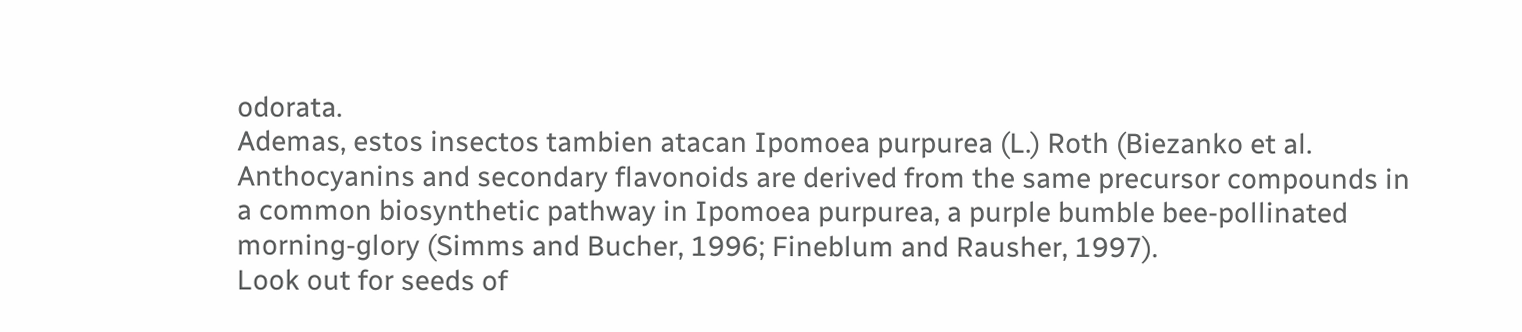odorata.
Ademas, estos insectos tambien atacan Ipomoea purpurea (L.) Roth (Biezanko et al.
Anthocyanins and secondary flavonoids are derived from the same precursor compounds in a common biosynthetic pathway in Ipomoea purpurea, a purple bumble bee-pollinated morning-glory (Simms and Bucher, 1996; Fineblum and Rausher, 1997).
Look out for seeds of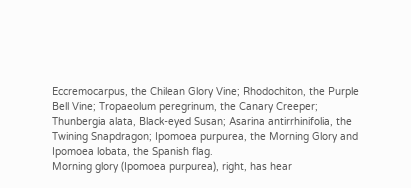Eccremocarpus, the Chilean Glory Vine; Rhodochiton, the Purple Bell Vine; Tropaeolum peregrinum, the Canary Creeper; Thunbergia alata, Black-eyed Susan; Asarina antirrhinifolia, the Twining Snapdragon; Ipomoea purpurea, the Morning Glory and Ipomoea lobata, the Spanish flag.
Morning glory (Ipomoea purpurea), right, has hear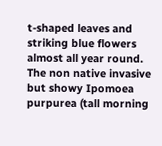t-shaped leaves and striking blue flowers almost all year round.
The non native invasive but showy Ipomoea purpurea (tall morning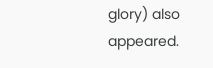glory) also appeared.